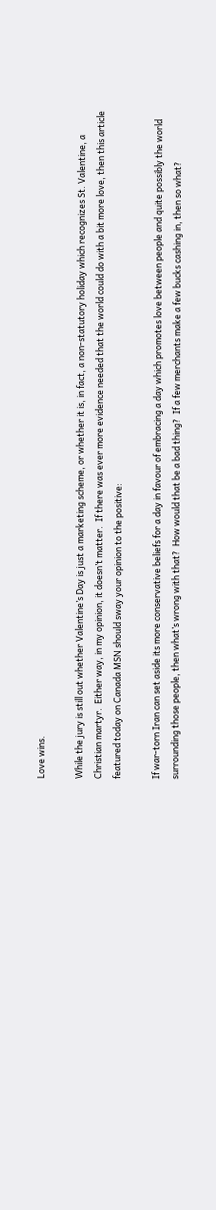Love wins.

While the jury is still out whether Valentine’s Day is just a marketing scheme, or whether it is, in fact, a non-statutory holiday which recognizes St. Valentine, a Christian martyr.  Either way, in my opinion, it doesn’t matter.  If there was ever more evidence needed that the world could do with a bit more love, then this article featured today on Canada MSN should sway your opinion to the positive:

If war-torn Iran can set aside its more conservative beliefs for a day in favour of embracing a day which promotes love between people and quite possibly the world surrounding those people, then what’s wrong with that?  How would that be a bad thing?  If a few merchants make a few bucks cashing in, then so what?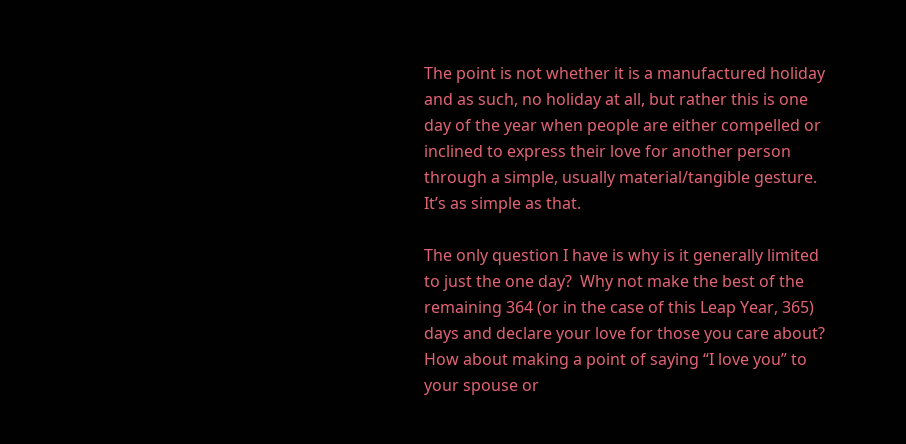The point is not whether it is a manufactured holiday and as such, no holiday at all, but rather this is one day of the year when people are either compelled or inclined to express their love for another person through a simple, usually material/tangible gesture.  It’s as simple as that.

The only question I have is why is it generally limited to just the one day?  Why not make the best of the remaining 364 (or in the case of this Leap Year, 365) days and declare your love for those you care about?  How about making a point of saying “I love you” to your spouse or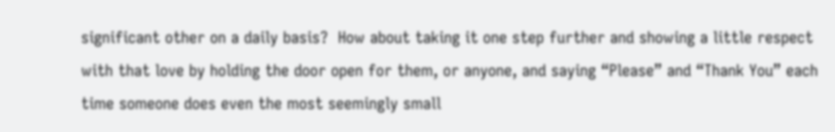significant other on a daily basis?  How about taking it one step further and showing a little respect with that love by holding the door open for them, or anyone, and saying “Please” and “Thank You” each time someone does even the most seemingly small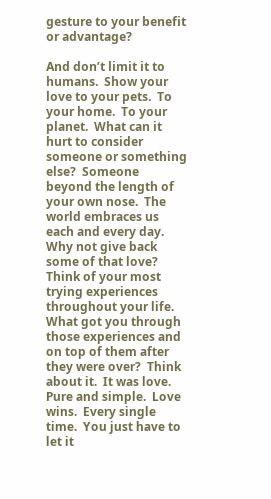gesture to your benefit or advantage?

And don’t limit it to humans.  Show your love to your pets.  To your home.  To your planet.  What can it hurt to consider someone or something else?  Someone beyond the length of your own nose.  The world embraces us each and every day.  Why not give back some of that love?  Think of your most trying experiences throughout your life.  What got you through those experiences and on top of them after they were over?  Think about it.  It was love.  Pure and simple.  Love wins.  Every single time.  You just have to let it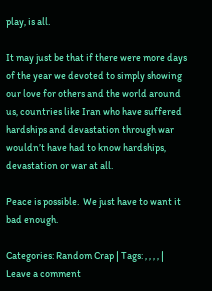play, is all.

It may just be that if there were more days of the year we devoted to simply showing our love for others and the world around us, countries like Iran who have suffered hardships and devastation through war wouldn’t have had to know hardships, devastation or war at all.

Peace is possible.  We just have to want it bad enough.

Categories: Random Crap | Tags: , , , , | Leave a comment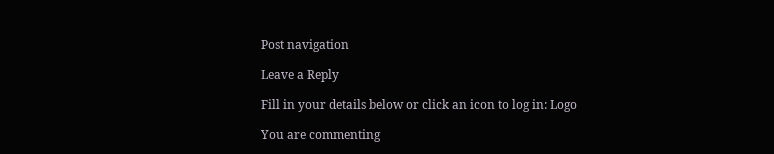Post navigation

Leave a Reply

Fill in your details below or click an icon to log in: Logo

You are commenting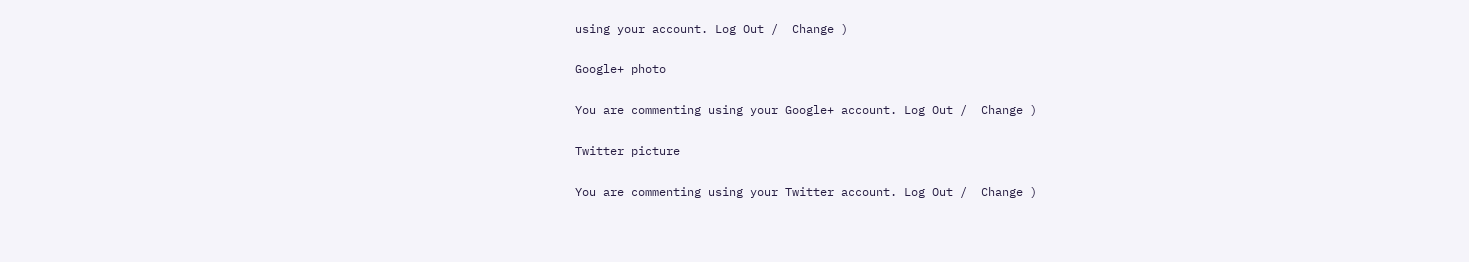using your account. Log Out /  Change )

Google+ photo

You are commenting using your Google+ account. Log Out /  Change )

Twitter picture

You are commenting using your Twitter account. Log Out /  Change )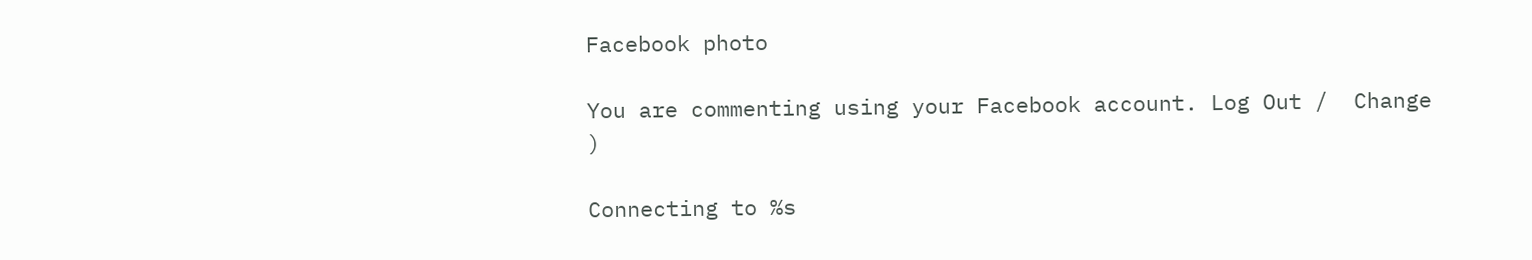Facebook photo

You are commenting using your Facebook account. Log Out /  Change )

Connecting to %s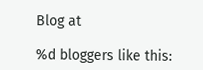Blog at

%d bloggers like this: